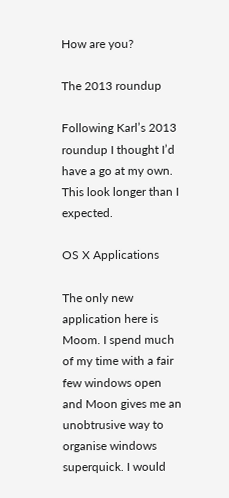How are you?

The 2013 roundup

Following Karl’s 2013 roundup I thought I’d have a go at my own. This look longer than I expected.

OS X Applications

The only new application here is Moom. I spend much of my time with a fair few windows open and Moon gives me an unobtrusive way to organise windows superquick. I would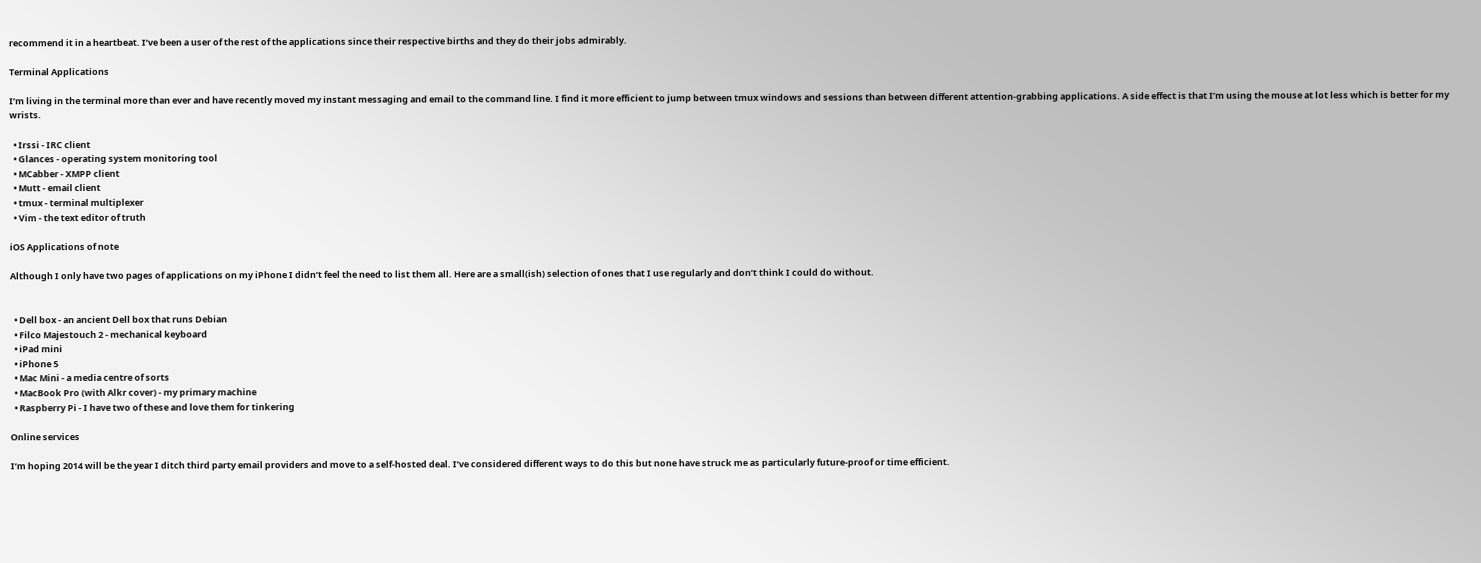recommend it in a heartbeat. I’ve been a user of the rest of the applications since their respective births and they do their jobs admirably.

Terminal Applications

I’m living in the terminal more than ever and have recently moved my instant messaging and email to the command line. I find it more efficient to jump between tmux windows and sessions than between different attention-grabbing applications. A side effect is that I’m using the mouse at lot less which is better for my wrists.

  • Irssi - IRC client
  • Glances - operating system monitoring tool
  • MCabber - XMPP client
  • Mutt - email client
  • tmux - terminal multiplexer
  • Vim - the text editor of truth

iOS Applications of note

Although I only have two pages of applications on my iPhone I didn’t feel the need to list them all. Here are a small(ish) selection of ones that I use regularly and don’t think I could do without.


  • Dell box - an ancient Dell box that runs Debian
  • Filco Majestouch 2 - mechanical keyboard
  • iPad mini
  • iPhone 5
  • Mac Mini - a media centre of sorts
  • MacBook Pro (with Alkr cover) - my primary machine
  • Raspberry Pi - I have two of these and love them for tinkering

Online services

I’m hoping 2014 will be the year I ditch third party email providers and move to a self-hosted deal. I’ve considered different ways to do this but none have struck me as particularly future-proof or time efficient.